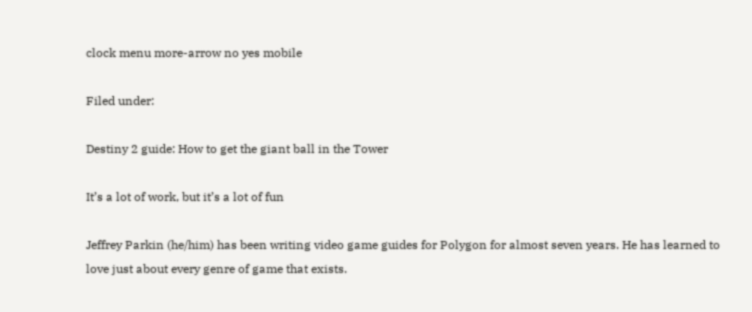clock menu more-arrow no yes mobile

Filed under:

Destiny 2 guide: How to get the giant ball in the Tower

It’s a lot of work, but it’s a lot of fun

Jeffrey Parkin (he/him) has been writing video game guides for Polygon for almost seven years. He has learned to love just about every genre of game that exists.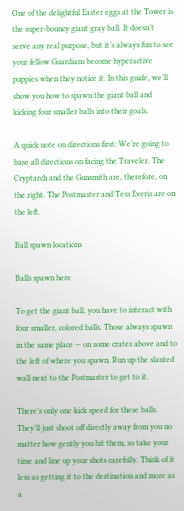One of the delightful Easter eggs at the Tower is the super-bouncy giant gray ball. It doesn’t serve any real purpose, but it’s always fun to see your fellow Guardians become hyperactive puppies when they notice it. In this guide, we’ll show you how to spawn the giant ball and kicking four smaller balls into their goals.

A quick note on directions first: We’re going to base all directions on facing the Traveler. The Cryptarch and the Gunsmith are, therefore, on the right. The Postmaster and Tess Everis are on the left.

Ball spawn locations

Balls spawn here

To get the giant ball, you have to interact with four smaller, colored balls. Those always spawn in the same place — on some crates above and to the left of where you spawn. Run up the slanted wall next to the Postmaster to get to it.

There’s only one kick speed for these balls. They’ll just shoot off directly away from you no matter how gently you hit them, so take your time and line up your shots carefully. Think of it less as getting it to the destination and more as a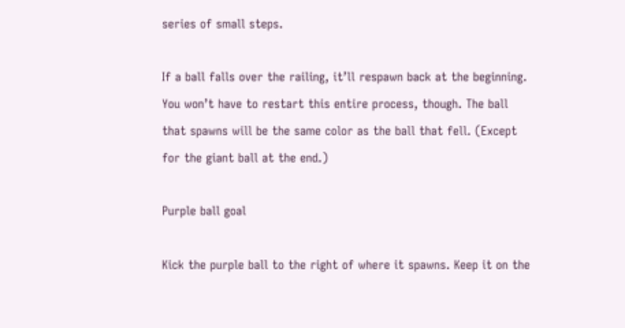series of small steps.

If a ball falls over the railing, it’ll respawn back at the beginning. You won’t have to restart this entire process, though. The ball that spawns will be the same color as the ball that fell. (Except for the giant ball at the end.)

Purple ball goal

Kick the purple ball to the right of where it spawns. Keep it on the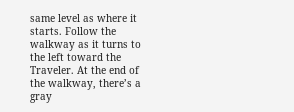same level as where it starts. Follow the walkway as it turns to the left toward the Traveler. At the end of the walkway, there’s a gray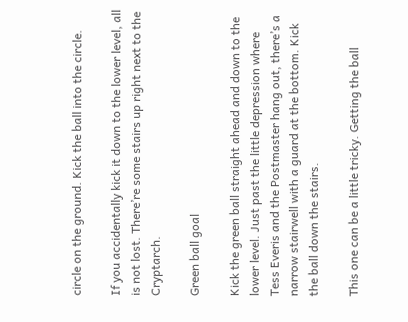circle on the ground. Kick the ball into the circle.

If you accidentally kick it down to the lower level, all is not lost. There’re some stairs up right next to the Cryptarch.

Green ball goal

Kick the green ball straight ahead and down to the lower level. Just past the little depression where Tess Everis and the Postmaster hang out, there’s a narrow stairwell with a guard at the bottom. Kick the ball down the stairs.

This one can be a little tricky. Getting the ball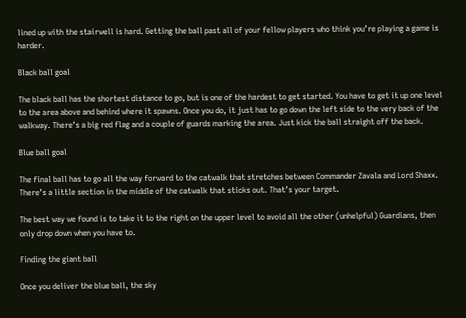lined up with the stairwell is hard. Getting the ball past all of your fellow players who think you’re playing a game is harder.

Black ball goal

The black ball has the shortest distance to go, but is one of the hardest to get started. You have to get it up one level to the area above and behind where it spawns. Once you do, it just has to go down the left side to the very back of the walkway. There’s a big red flag and a couple of guards marking the area. Just kick the ball straight off the back.

Blue ball goal

The final ball has to go all the way forward to the catwalk that stretches between Commander Zavala and Lord Shaxx. There’s a little section in the middle of the catwalk that sticks out. That’s your target.

The best way we found is to take it to the right on the upper level to avoid all the other (unhelpful) Guardians, then only drop down when you have to.

Finding the giant ball

Once you deliver the blue ball, the sky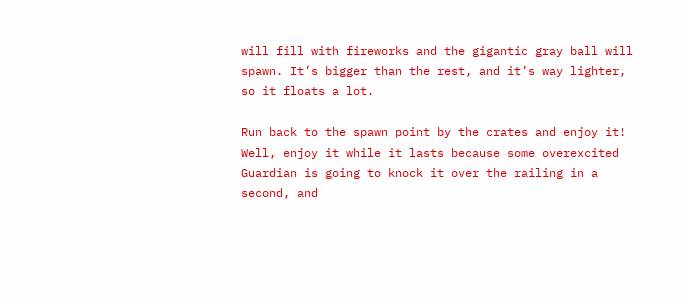will fill with fireworks and the gigantic gray ball will spawn. It’s bigger than the rest, and it’s way lighter, so it floats a lot.

Run back to the spawn point by the crates and enjoy it! Well, enjoy it while it lasts because some overexcited Guardian is going to knock it over the railing in a second, and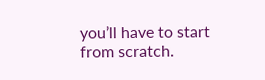you’ll have to start from scratch.